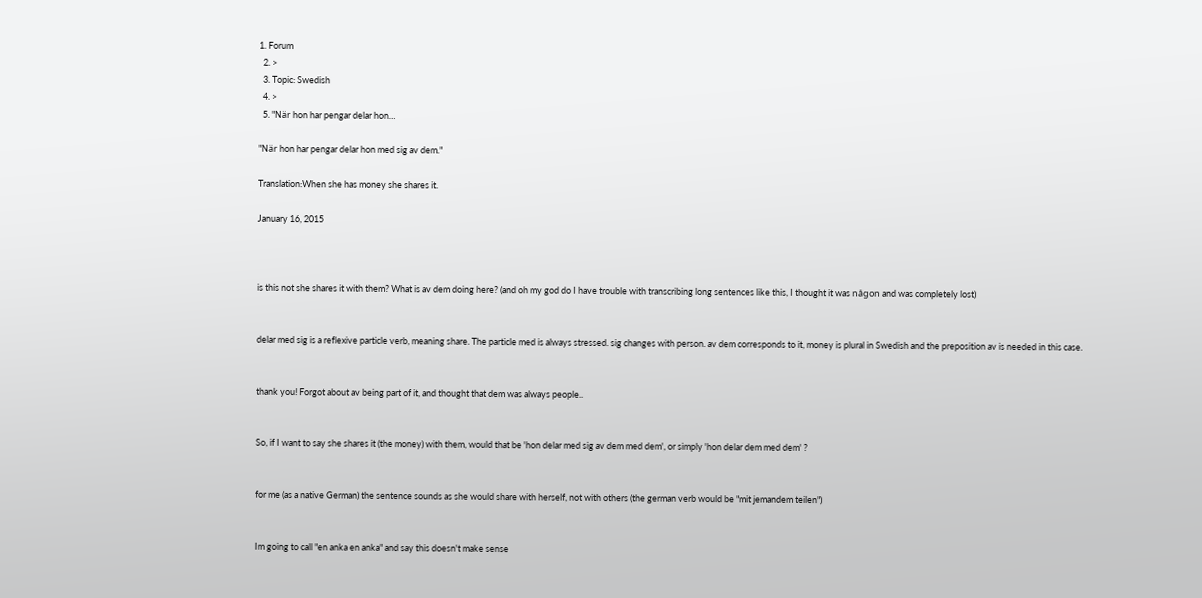1. Forum
  2. >
  3. Topic: Swedish
  4. >
  5. "När hon har pengar delar hon…

"När hon har pengar delar hon med sig av dem."

Translation:When she has money she shares it.

January 16, 2015



is this not she shares it with them? What is av dem doing here? (and oh my god do I have trouble with transcribing long sentences like this, I thought it was någon and was completely lost)


delar med sig is a reflexive particle verb, meaning share. The particle med is always stressed. sig changes with person. av dem corresponds to it, money is plural in Swedish and the preposition av is needed in this case.


thank you! Forgot about av being part of it, and thought that dem was always people..


So, if I want to say she shares it (the money) with them, would that be 'hon delar med sig av dem med dem', or simply 'hon delar dem med dem' ?


for me (as a native German) the sentence sounds as she would share with herself, not with others (the german verb would be "mit jemandem teilen")


Im going to call "en anka en anka" and say this doesn't make sense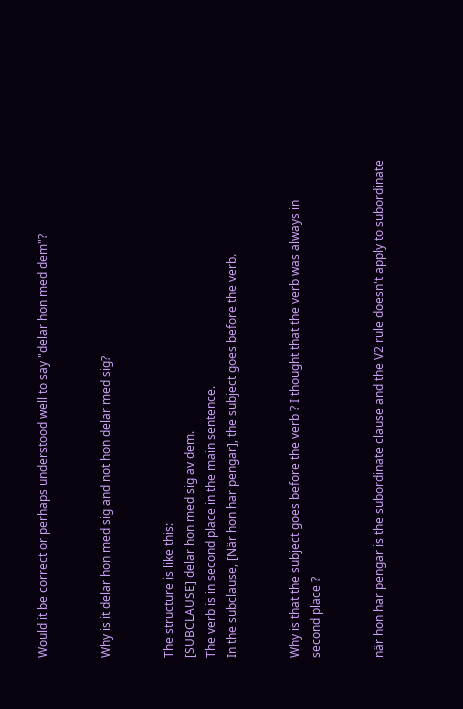Would it be correct or perhaps understood well to say "delar hon med dem"?


Why is it delar hon med sig and not hon delar med sig?


The structure is like this:
[SUBCLAUSE] delar hon med sig av dem.
The verb is in second place in the main sentence.
In the subclause, [När hon har pengar], the subject goes before the verb.


Why is that the subject goes before the verb ? I thought that the verb was always in second place ?


när hon har pengar is the subordinate clause and the V2 rule doesn't apply to subordinate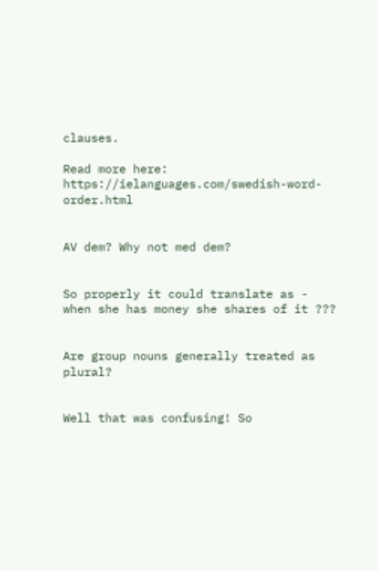clauses.

Read more here: https://ielanguages.com/swedish-word-order.html


AV dem? Why not med dem?


So properly it could translate as - when she has money she shares of it ???


Are group nouns generally treated as plural?


Well that was confusing! So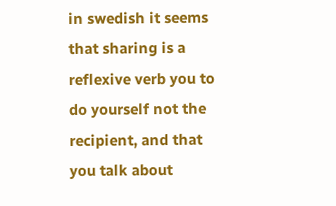in swedish it seems that sharing is a reflexive verb you to do yourself not the recipient, and that you talk about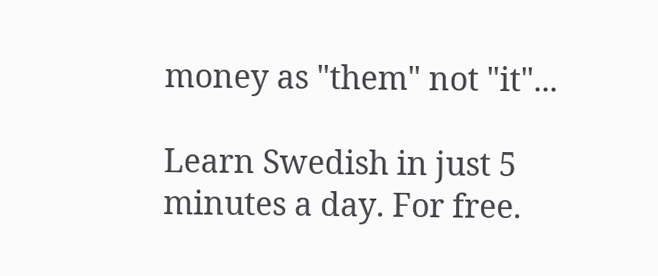money as "them" not "it"...

Learn Swedish in just 5 minutes a day. For free.